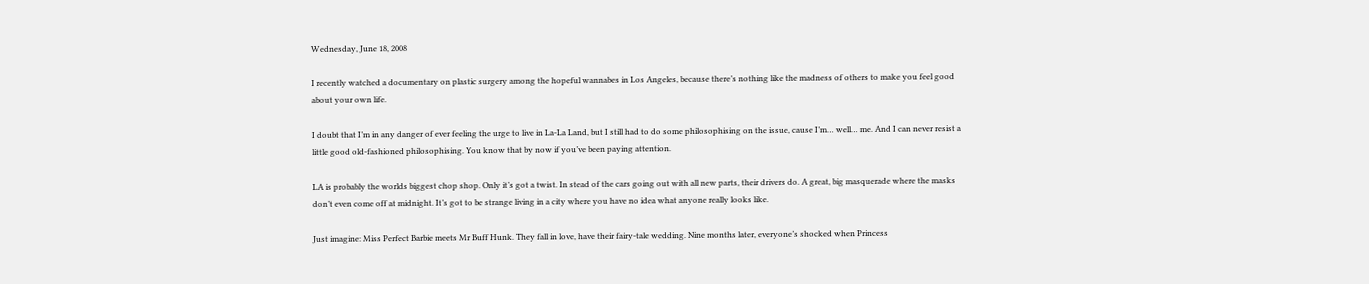Wednesday, June 18, 2008

I recently watched a documentary on plastic surgery among the hopeful wannabes in Los Angeles, because there’s nothing like the madness of others to make you feel good about your own life.

I doubt that I’m in any danger of ever feeling the urge to live in La-La Land, but I still had to do some philosophising on the issue, cause I’m… well… me. And I can never resist a little good old-fashioned philosophising. You know that by now if you’ve been paying attention.

LA is probably the worlds biggest chop shop. Only it’s got a twist. In stead of the cars going out with all new parts, their drivers do. A great, big masquerade where the masks don’t even come off at midnight. It’s got to be strange living in a city where you have no idea what anyone really looks like.

Just imagine: Miss Perfect Barbie meets Mr Buff Hunk. They fall in love, have their fairy-tale wedding. Nine months later, everyone’s shocked when Princess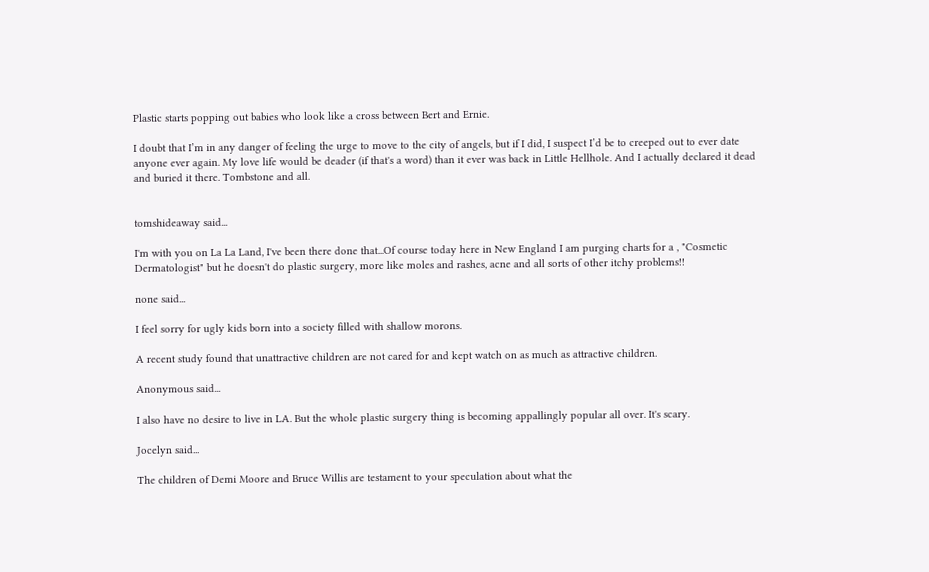Plastic starts popping out babies who look like a cross between Bert and Ernie.

I doubt that I’m in any danger of feeling the urge to move to the city of angels, but if I did, I suspect I’d be to creeped out to ever date anyone ever again. My love life would be deader (if that's a word) than it ever was back in Little Hellhole. And I actually declared it dead and buried it there. Tombstone and all.


tomshideaway said...

I'm with you on La La Land, I've been there done that...Of course today here in New England I am purging charts for a , "Cosmetic Dermatologist" but he doesn't do plastic surgery, more like moles and rashes, acne and all sorts of other itchy problems!!

none said...

I feel sorry for ugly kids born into a society filled with shallow morons.

A recent study found that unattractive children are not cared for and kept watch on as much as attractive children.

Anonymous said...

I also have no desire to live in LA. But the whole plastic surgery thing is becoming appallingly popular all over. It's scary.

Jocelyn said...

The children of Demi Moore and Bruce Willis are testament to your speculation about what the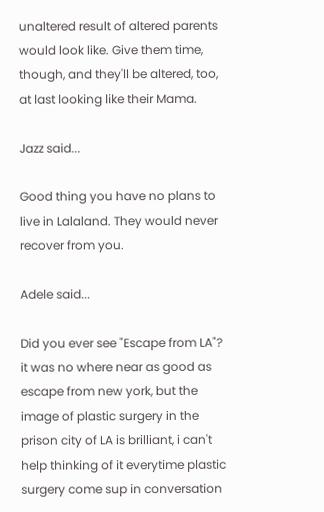unaltered result of altered parents would look like. Give them time, though, and they'll be altered, too, at last looking like their Mama.

Jazz said...

Good thing you have no plans to live in Lalaland. They would never recover from you.

Adele said...

Did you ever see "Escape from LA"? it was no where near as good as escape from new york, but the image of plastic surgery in the prison city of LA is brilliant, i can't help thinking of it everytime plastic surgery come sup in conversation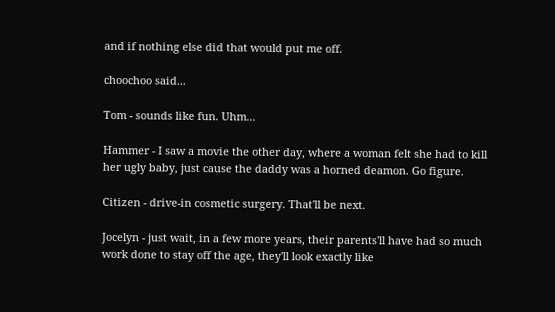and if nothing else did that would put me off.

choochoo said...

Tom - sounds like fun. Uhm...

Hammer - I saw a movie the other day, where a woman felt she had to kill her ugly baby, just cause the daddy was a horned deamon. Go figure.

Citizen - drive-in cosmetic surgery. That'll be next.

Jocelyn - just wait, in a few more years, their parents'll have had so much work done to stay off the age, they'll look exactly like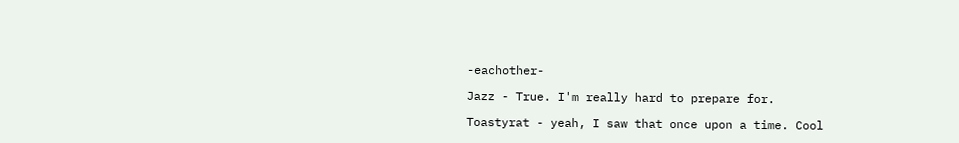-eachother-

Jazz - True. I'm really hard to prepare for.

Toastyrat - yeah, I saw that once upon a time. Cool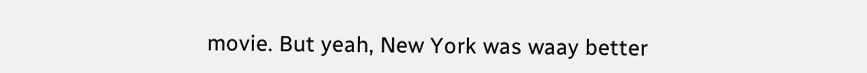movie. But yeah, New York was waay better